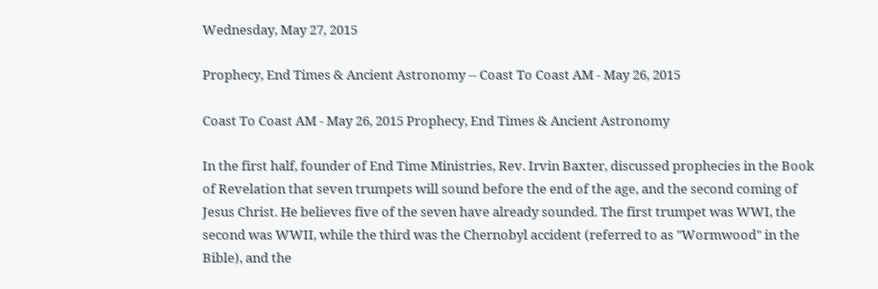Wednesday, May 27, 2015

Prophecy, End Times & Ancient Astronomy -- Coast To Coast AM - May 26, 2015

Coast To Coast AM - May 26, 2015 Prophecy, End Times & Ancient Astronomy

In the first half, founder of End Time Ministries, Rev. Irvin Baxter, discussed prophecies in the Book of Revelation that seven trumpets will sound before the end of the age, and the second coming of Jesus Christ. He believes five of the seven have already sounded. The first trumpet was WWI, the second was WWII, while the third was the Chernobyl accident (referred to as "Wormwood" in the Bible), and the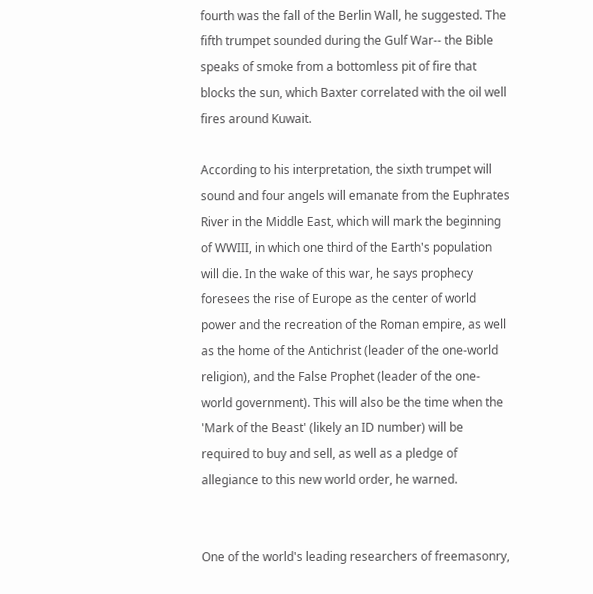fourth was the fall of the Berlin Wall, he suggested. The fifth trumpet sounded during the Gulf War-- the Bible speaks of smoke from a bottomless pit of fire that blocks the sun, which Baxter correlated with the oil well fires around Kuwait.

According to his interpretation, the sixth trumpet will sound and four angels will emanate from the Euphrates River in the Middle East, which will mark the beginning of WWIII, in which one third of the Earth's population will die. In the wake of this war, he says prophecy foresees the rise of Europe as the center of world power and the recreation of the Roman empire, as well as the home of the Antichrist (leader of the one-world religion), and the False Prophet (leader of the one-world government). This will also be the time when the 'Mark of the Beast' (likely an ID number) will be required to buy and sell, as well as a pledge of allegiance to this new world order, he warned.


One of the world's leading researchers of freemasonry,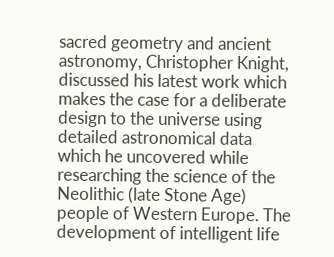sacred geometry and ancient astronomy, Christopher Knight, discussed his latest work which makes the case for a deliberate design to the universe using detailed astronomical data which he uncovered while researching the science of the Neolithic (late Stone Age) people of Western Europe. The development of intelligent life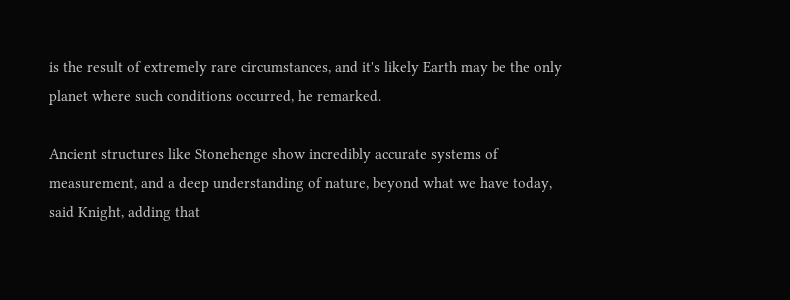is the result of extremely rare circumstances, and it's likely Earth may be the only planet where such conditions occurred, he remarked.

Ancient structures like Stonehenge show incredibly accurate systems of measurement, and a deep understanding of nature, beyond what we have today, said Knight, adding that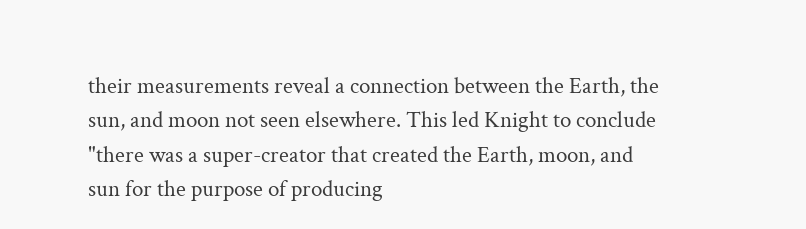their measurements reveal a connection between the Earth, the sun, and moon not seen elsewhere. This led Knight to conclude "there was a super-creator that created the Earth, moon, and sun for the purpose of producing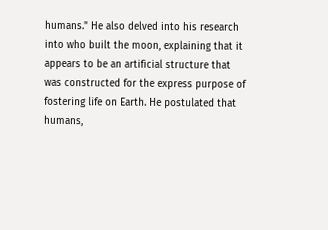humans." He also delved into his research into who built the moon, explaining that it appears to be an artificial structure that was constructed for the express purpose of fostering life on Earth. He postulated that humans,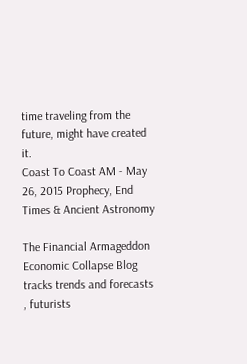time traveling from the future, might have created it.
Coast To Coast AM - May 26, 2015 Prophecy, End Times & Ancient Astronomy

The Financial Armageddon Economic Collapse Blog tracks trends and forecasts , futurists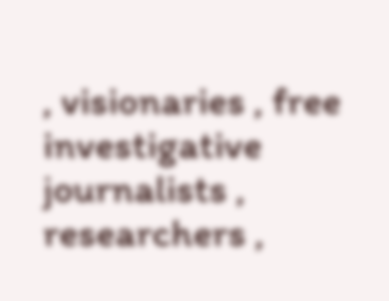, visionaries , free investigative journalists , researchers ,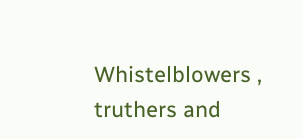Whistelblowers , truthers and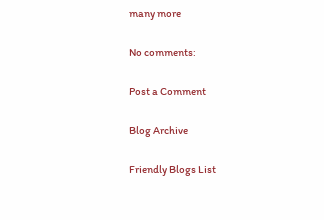many more

No comments:

Post a Comment

Blog Archive

Friendly Blogs List